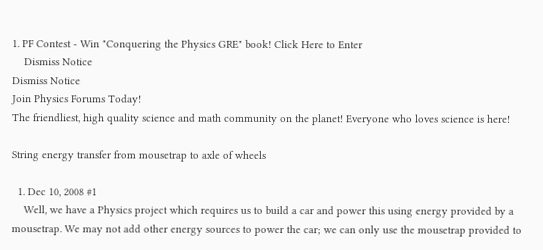1. PF Contest - Win "Conquering the Physics GRE" book! Click Here to Enter
    Dismiss Notice
Dismiss Notice
Join Physics Forums Today!
The friendliest, high quality science and math community on the planet! Everyone who loves science is here!

String energy transfer from mousetrap to axle of wheels

  1. Dec 10, 2008 #1
    Well, we have a Physics project which requires us to build a car and power this using energy provided by a mousetrap. We may not add other energy sources to power the car; we can only use the mousetrap provided to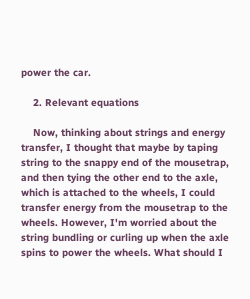power the car.

    2. Relevant equations

    Now, thinking about strings and energy transfer, I thought that maybe by taping string to the snappy end of the mousetrap, and then tying the other end to the axle, which is attached to the wheels, I could transfer energy from the mousetrap to the wheels. However, I'm worried about the string bundling or curling up when the axle spins to power the wheels. What should I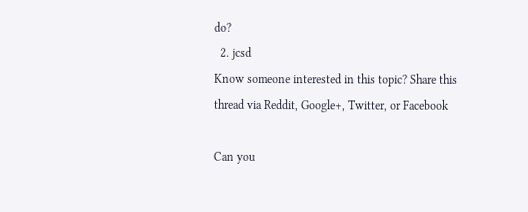do?
  2. jcsd
Know someone interested in this topic? Share this thread via Reddit, Google+, Twitter, or Facebook

Can you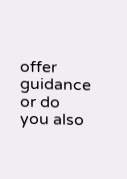offer guidance or do you also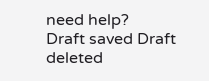need help?
Draft saved Draft deleted